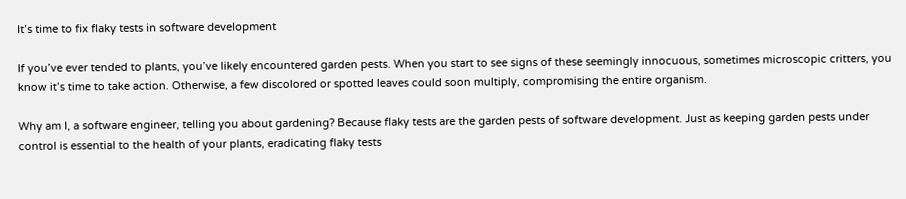It’s time to fix flaky tests in software development

If you’ve ever tended to plants, you’ve likely encountered garden pests. When you start to see signs of these seemingly innocuous, sometimes microscopic critters, you know it’s time to take action. Otherwise, a few discolored or spotted leaves could soon multiply, compromising the entire organism.

Why am I, a software engineer, telling you about gardening? Because flaky tests are the garden pests of software development. Just as keeping garden pests under control is essential to the health of your plants, eradicating flaky tests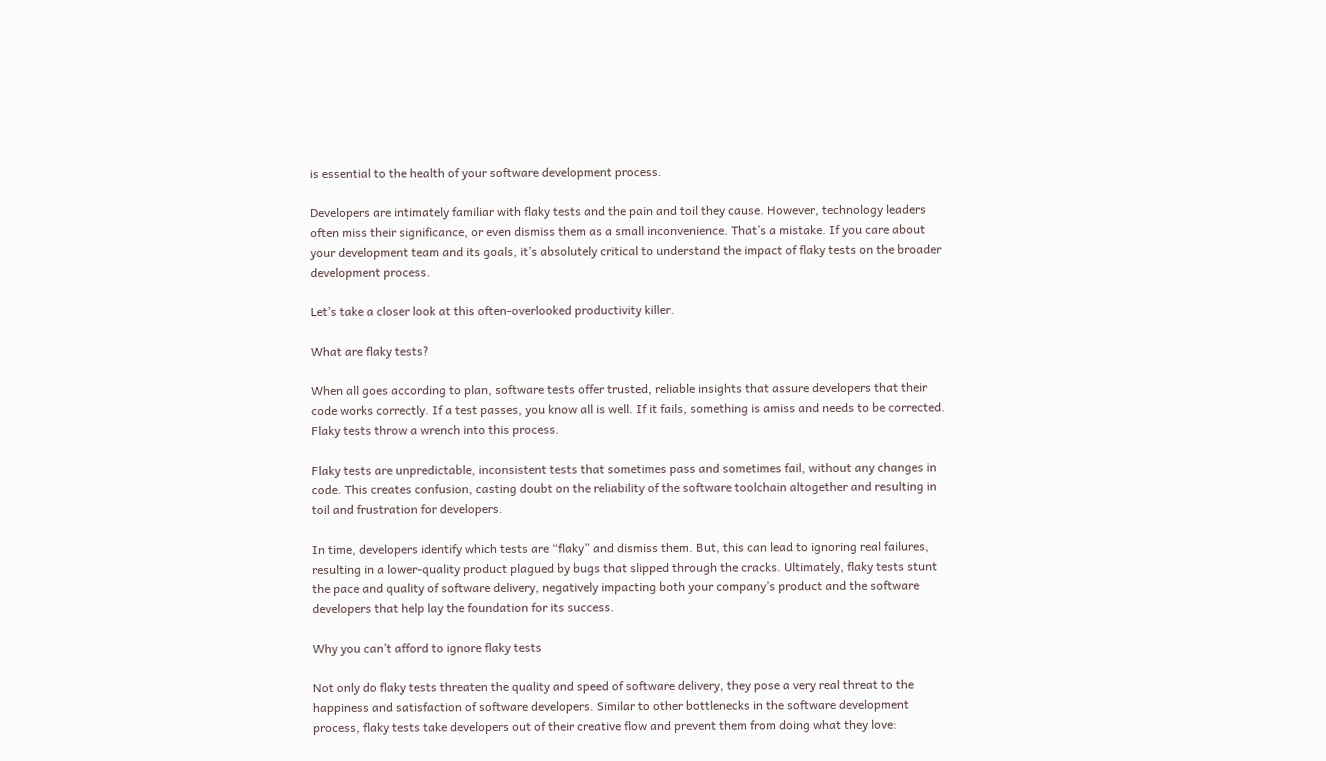is essential to the health of your software development process.

Developers are intimately familiar with flaky tests and the pain and toil they cause. However, technology leaders often miss their significance, or even dismiss them as a small inconvenience. That’s a mistake. If you care about your development team and its goals, it’s absolutely critical to understand the impact of flaky tests on the broader development process.

Let’s take a closer look at this often-overlooked productivity killer.

What are flaky tests?

When all goes according to plan, software tests offer trusted, reliable insights that assure developers that their code works correctly. If a test passes, you know all is well. If it fails, something is amiss and needs to be corrected. Flaky tests throw a wrench into this process.

Flaky tests are unpredictable, inconsistent tests that sometimes pass and sometimes fail, without any changes in code. This creates confusion, casting doubt on the reliability of the software toolchain altogether and resulting in toil and frustration for developers.

In time, developers identify which tests are “flaky” and dismiss them. But, this can lead to ignoring real failures, resulting in a lower-quality product plagued by bugs that slipped through the cracks. Ultimately, flaky tests stunt the pace and quality of software delivery, negatively impacting both your company’s product and the software developers that help lay the foundation for its success.

Why you can’t afford to ignore flaky tests

Not only do flaky tests threaten the quality and speed of software delivery, they pose a very real threat to the happiness and satisfaction of software developers. Similar to other bottlenecks in the software development process, flaky tests take developers out of their creative flow and prevent them from doing what they love: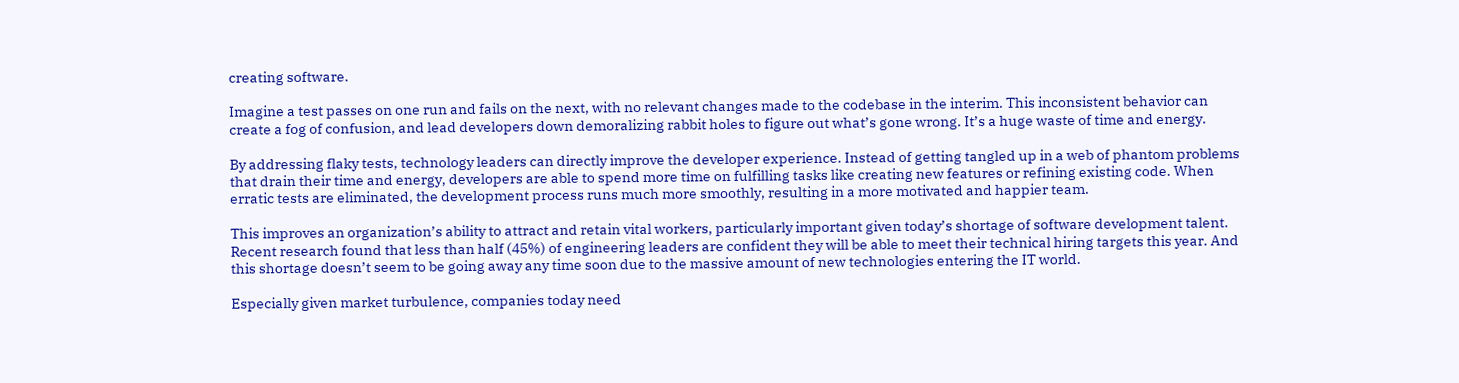creating software.

Imagine a test passes on one run and fails on the next, with no relevant changes made to the codebase in the interim. This inconsistent behavior can create a fog of confusion, and lead developers down demoralizing rabbit holes to figure out what’s gone wrong. It’s a huge waste of time and energy.

By addressing flaky tests, technology leaders can directly improve the developer experience. Instead of getting tangled up in a web of phantom problems that drain their time and energy, developers are able to spend more time on fulfilling tasks like creating new features or refining existing code. When erratic tests are eliminated, the development process runs much more smoothly, resulting in a more motivated and happier team.

This improves an organization’s ability to attract and retain vital workers, particularly important given today’s shortage of software development talent. Recent research found that less than half (45%) of engineering leaders are confident they will be able to meet their technical hiring targets this year. And this shortage doesn’t seem to be going away any time soon due to the massive amount of new technologies entering the IT world.

Especially given market turbulence, companies today need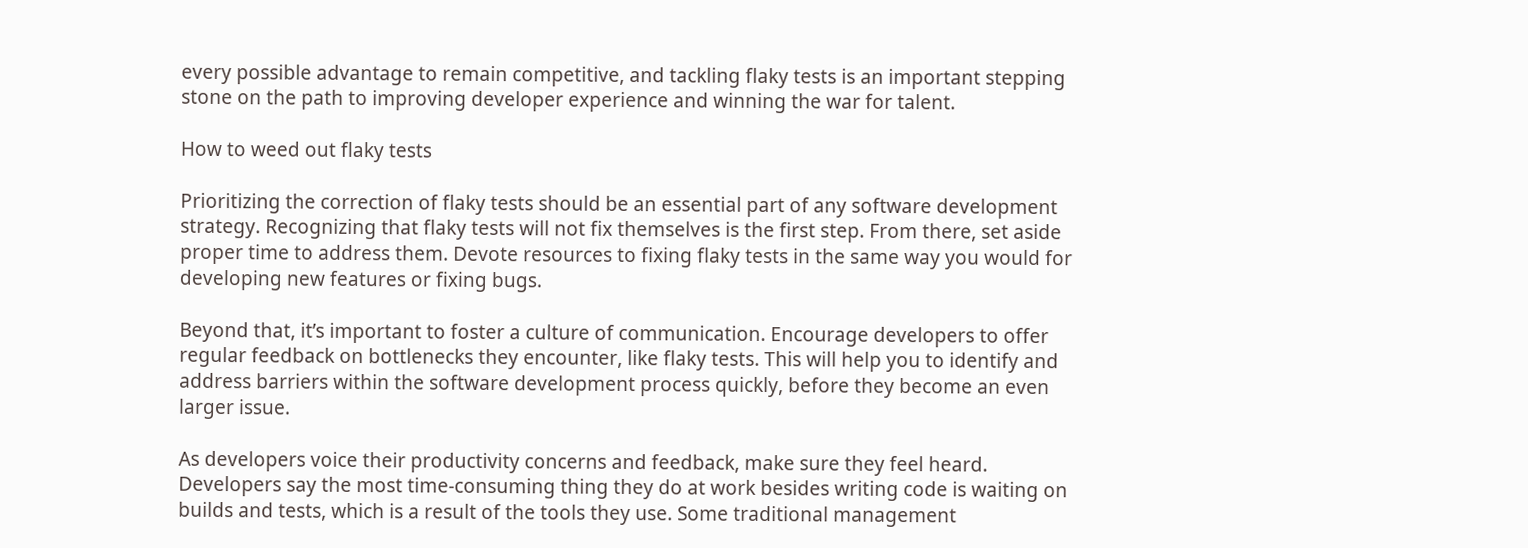every possible advantage to remain competitive, and tackling flaky tests is an important stepping stone on the path to improving developer experience and winning the war for talent.

How to weed out flaky tests

Prioritizing the correction of flaky tests should be an essential part of any software development strategy. Recognizing that flaky tests will not fix themselves is the first step. From there, set aside proper time to address them. Devote resources to fixing flaky tests in the same way you would for developing new features or fixing bugs.

Beyond that, it’s important to foster a culture of communication. Encourage developers to offer regular feedback on bottlenecks they encounter, like flaky tests. This will help you to identify and address barriers within the software development process quickly, before they become an even larger issue.

As developers voice their productivity concerns and feedback, make sure they feel heard. Developers say the most time-consuming thing they do at work besides writing code is waiting on builds and tests, which is a result of the tools they use. Some traditional management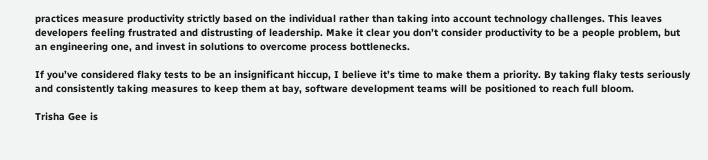practices measure productivity strictly based on the individual rather than taking into account technology challenges. This leaves developers feeling frustrated and distrusting of leadership. Make it clear you don’t consider productivity to be a people problem, but an engineering one, and invest in solutions to overcome process bottlenecks.

If you’ve considered flaky tests to be an insignificant hiccup, I believe it’s time to make them a priority. By taking flaky tests seriously and consistently taking measures to keep them at bay, software development teams will be positioned to reach full bloom.

Trisha Gee is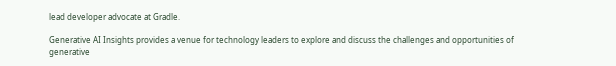lead developer advocate at Gradle.

Generative AI Insights provides a venue for technology leaders to explore and discuss the challenges and opportunities of generative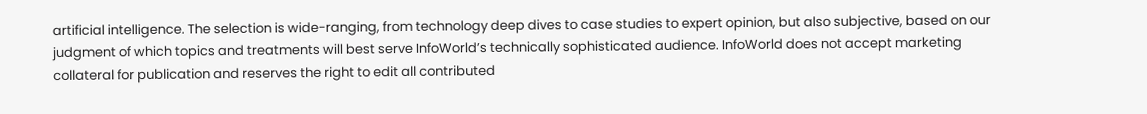artificial intelligence. The selection is wide-ranging, from technology deep dives to case studies to expert opinion, but also subjective, based on our judgment of which topics and treatments will best serve InfoWorld’s technically sophisticated audience. InfoWorld does not accept marketing collateral for publication and reserves the right to edit all contributed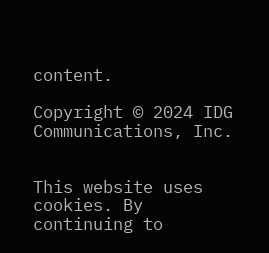content.

Copyright © 2024 IDG Communications, Inc.


This website uses cookies. By continuing to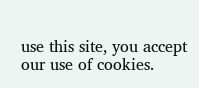use this site, you accept our use of cookies.